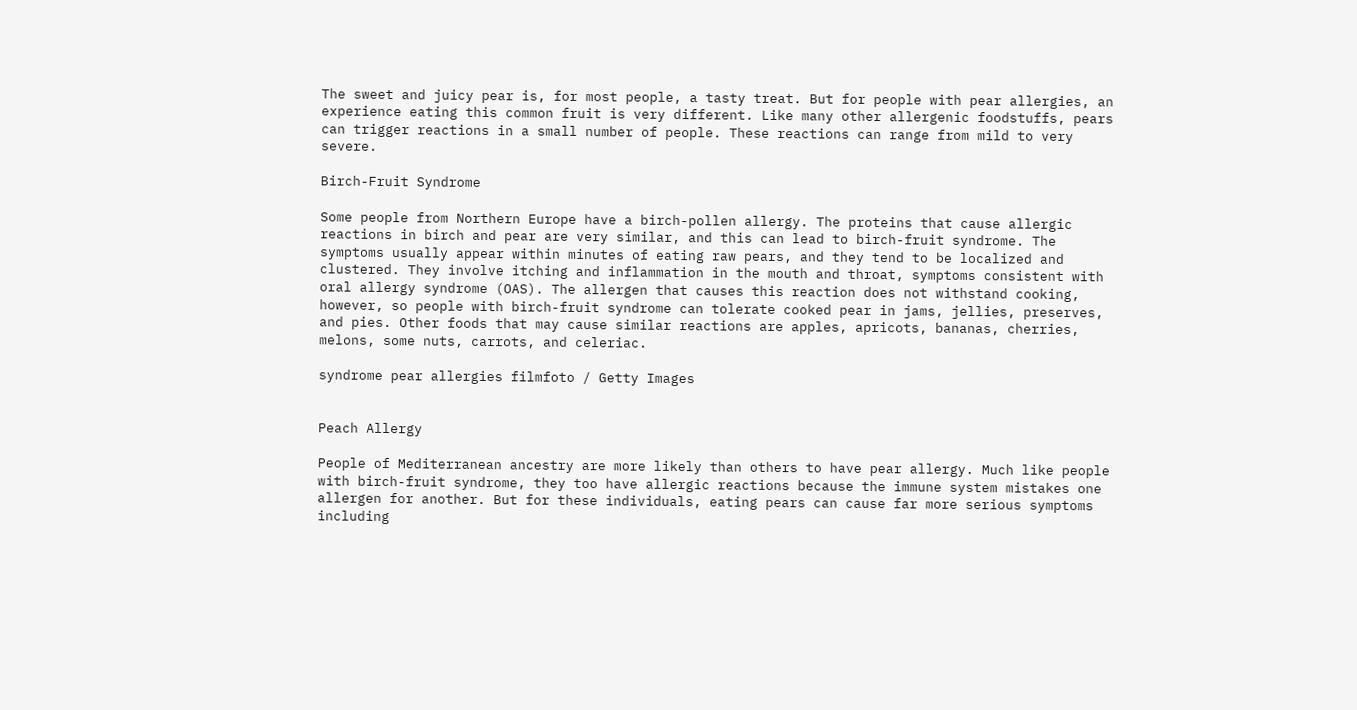The sweet and juicy pear is, for most people, a tasty treat. But for people with pear allergies, an experience eating this common fruit is very different. Like many other allergenic foodstuffs, pears can trigger reactions in a small number of people. These reactions can range from mild to very severe.

Birch-Fruit Syndrome

Some people from Northern Europe have a birch-pollen allergy. The proteins that cause allergic reactions in birch and pear are very similar, and this can lead to birch-fruit syndrome. The symptoms usually appear within minutes of eating raw pears, and they tend to be localized and clustered. They involve itching and inflammation in the mouth and throat, symptoms consistent with oral allergy syndrome (OAS). The allergen that causes this reaction does not withstand cooking, however, so people with birch-fruit syndrome can tolerate cooked pear in jams, jellies, preserves, and pies. Other foods that may cause similar reactions are apples, apricots, bananas, cherries, melons, some nuts, carrots, and celeriac.

syndrome pear allergies filmfoto / Getty Images


Peach Allergy

People of Mediterranean ancestry are more likely than others to have pear allergy. Much like people with birch-fruit syndrome, they too have allergic reactions because the immune system mistakes one allergen for another. But for these individuals, eating pears can cause far more serious symptoms including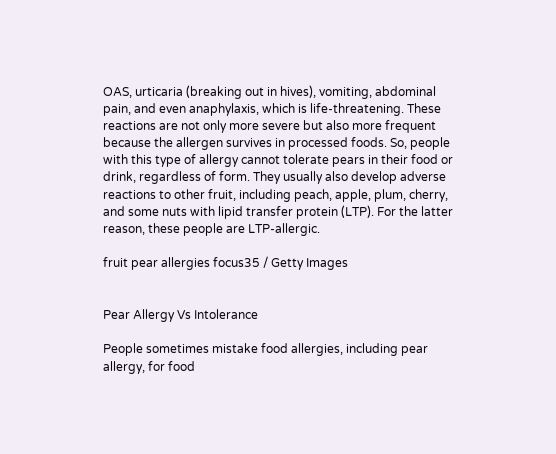OAS, urticaria (breaking out in hives), vomiting, abdominal pain, and even anaphylaxis, which is life-threatening. These reactions are not only more severe but also more frequent because the allergen survives in processed foods. So, people with this type of allergy cannot tolerate pears in their food or drink, regardless of form. They usually also develop adverse reactions to other fruit, including peach, apple, plum, cherry, and some nuts with lipid transfer protein (LTP). For the latter reason, these people are LTP-allergic.

fruit pear allergies focus35 / Getty Images


Pear Allergy Vs Intolerance

People sometimes mistake food allergies, including pear allergy, for food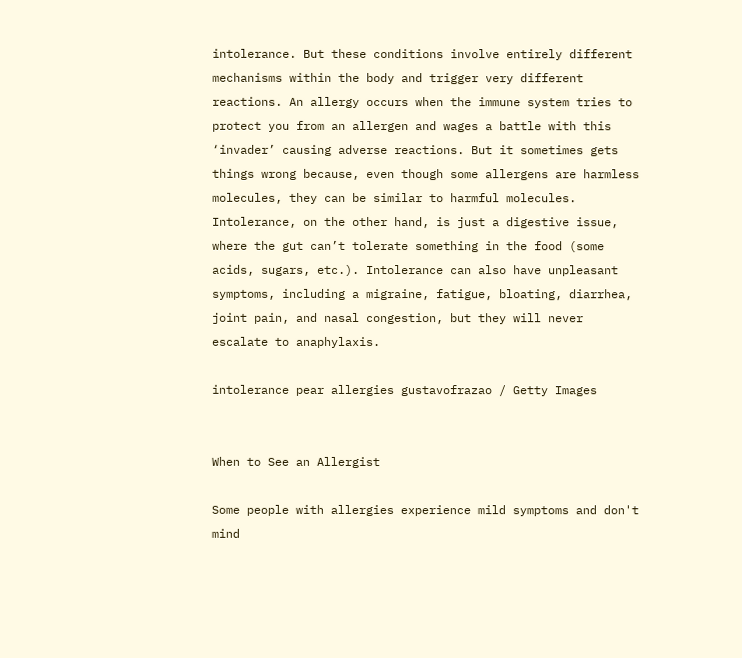intolerance. But these conditions involve entirely different mechanisms within the body and trigger very different reactions. An allergy occurs when the immune system tries to protect you from an allergen and wages a battle with this ‘invader’ causing adverse reactions. But it sometimes gets things wrong because, even though some allergens are harmless molecules, they can be similar to harmful molecules. Intolerance, on the other hand, is just a digestive issue, where the gut can’t tolerate something in the food (some acids, sugars, etc.). Intolerance can also have unpleasant symptoms, including a migraine, fatigue, bloating, diarrhea, joint pain, and nasal congestion, but they will never escalate to anaphylaxis.

intolerance pear allergies gustavofrazao / Getty Images


When to See an Allergist

Some people with allergies experience mild symptoms and don't mind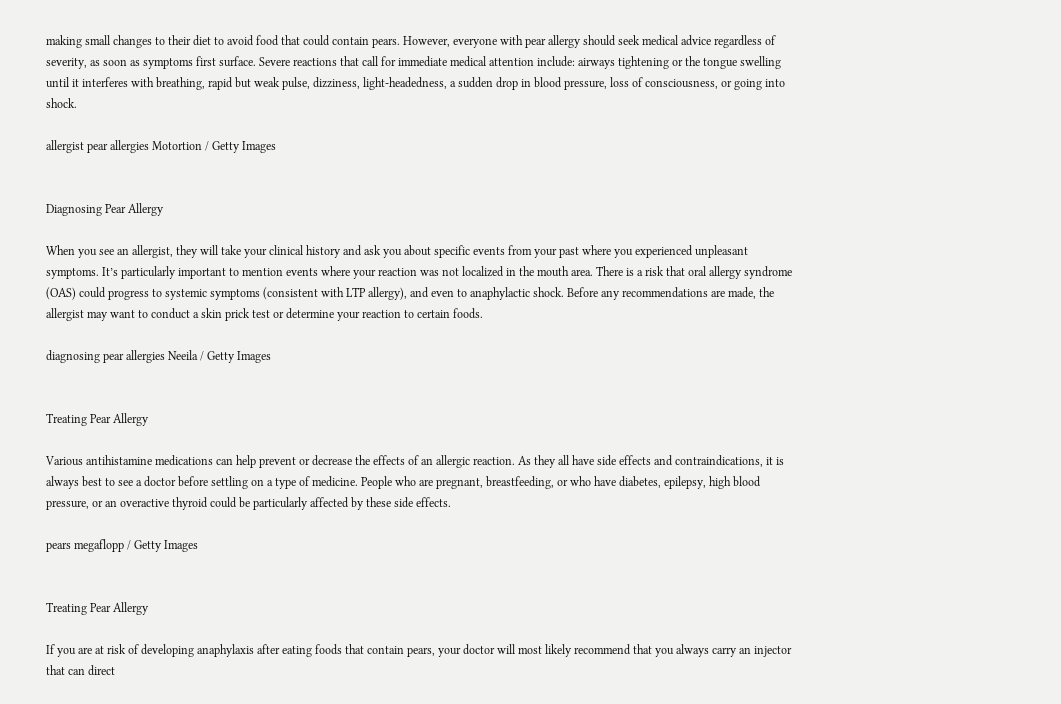making small changes to their diet to avoid food that could contain pears. However, everyone with pear allergy should seek medical advice regardless of severity, as soon as symptoms first surface. Severe reactions that call for immediate medical attention include: airways tightening or the tongue swelling until it interferes with breathing, rapid but weak pulse, dizziness, light-headedness, a sudden drop in blood pressure, loss of consciousness, or going into shock.

allergist pear allergies Motortion / Getty Images


Diagnosing Pear Allergy

When you see an allergist, they will take your clinical history and ask you about specific events from your past where you experienced unpleasant symptoms. It’s particularly important to mention events where your reaction was not localized in the mouth area. There is a risk that oral allergy syndrome (OAS) could progress to systemic symptoms (consistent with LTP allergy), and even to anaphylactic shock. Before any recommendations are made, the allergist may want to conduct a skin prick test or determine your reaction to certain foods.

diagnosing pear allergies Neeila / Getty Images


Treating Pear Allergy

Various antihistamine medications can help prevent or decrease the effects of an allergic reaction. As they all have side effects and contraindications, it is always best to see a doctor before settling on a type of medicine. People who are pregnant, breastfeeding, or who have diabetes, epilepsy, high blood pressure, or an overactive thyroid could be particularly affected by these side effects.

pears megaflopp / Getty Images


Treating Pear Allergy

If you are at risk of developing anaphylaxis after eating foods that contain pears, your doctor will most likely recommend that you always carry an injector that can direct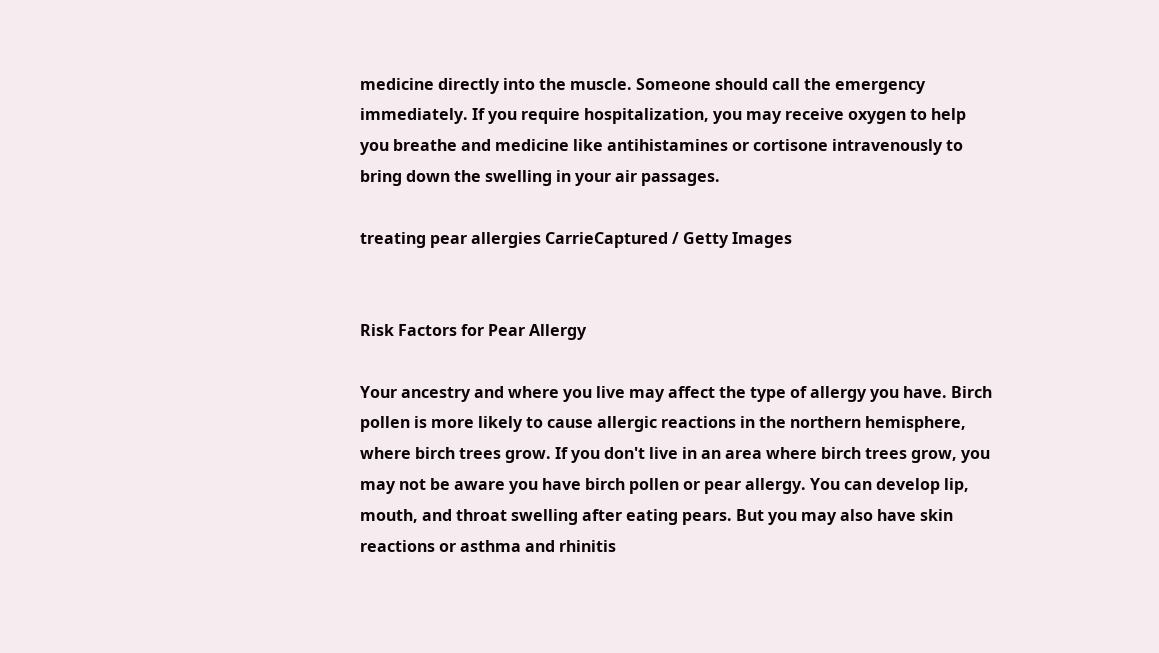medicine directly into the muscle. Someone should call the emergency immediately. If you require hospitalization, you may receive oxygen to help you breathe and medicine like antihistamines or cortisone intravenously to bring down the swelling in your air passages.

treating pear allergies CarrieCaptured / Getty Images


Risk Factors for Pear Allergy

Your ancestry and where you live may affect the type of allergy you have. Birch pollen is more likely to cause allergic reactions in the northern hemisphere, where birch trees grow. If you don't live in an area where birch trees grow, you may not be aware you have birch pollen or pear allergy. You can develop lip, mouth, and throat swelling after eating pears. But you may also have skin reactions or asthma and rhinitis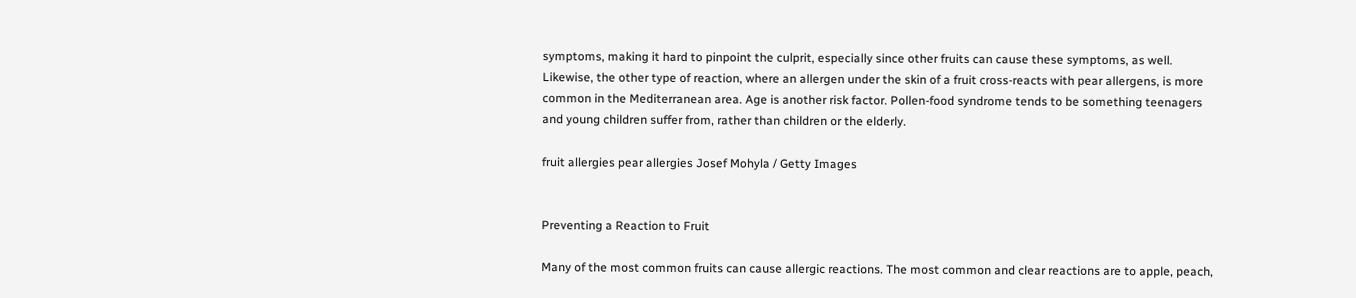symptoms, making it hard to pinpoint the culprit, especially since other fruits can cause these symptoms, as well. Likewise, the other type of reaction, where an allergen under the skin of a fruit cross-reacts with pear allergens, is more common in the Mediterranean area. Age is another risk factor. Pollen-food syndrome tends to be something teenagers and young children suffer from, rather than children or the elderly.

fruit allergies pear allergies Josef Mohyla / Getty Images


Preventing a Reaction to Fruit

Many of the most common fruits can cause allergic reactions. The most common and clear reactions are to apple, peach,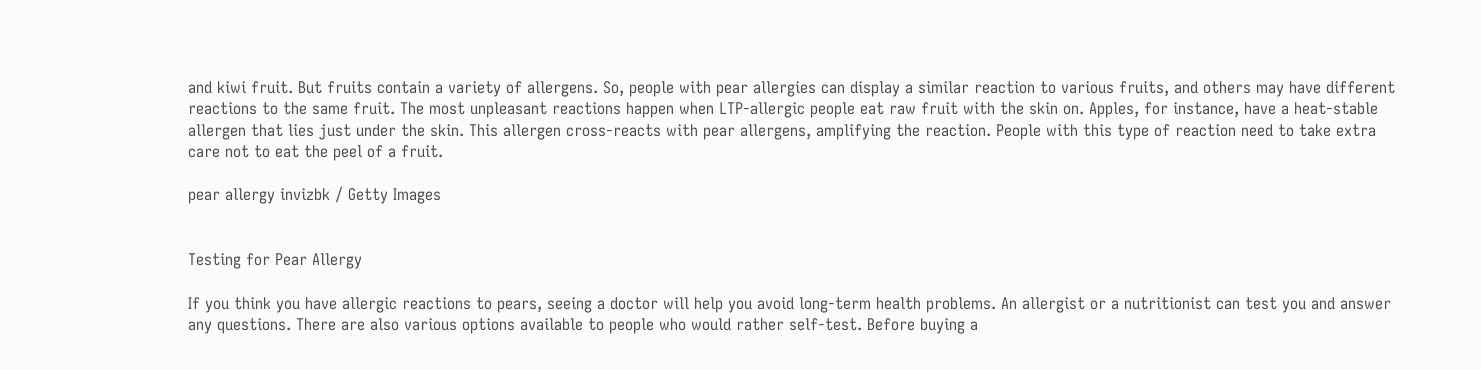and kiwi fruit. But fruits contain a variety of allergens. So, people with pear allergies can display a similar reaction to various fruits, and others may have different reactions to the same fruit. The most unpleasant reactions happen when LTP-allergic people eat raw fruit with the skin on. Apples, for instance, have a heat-stable allergen that lies just under the skin. This allergen cross-reacts with pear allergens, amplifying the reaction. People with this type of reaction need to take extra care not to eat the peel of a fruit.

pear allergy invizbk / Getty Images


Testing for Pear Allergy

If you think you have allergic reactions to pears, seeing a doctor will help you avoid long-term health problems. An allergist or a nutritionist can test you and answer any questions. There are also various options available to people who would rather self-test. Before buying a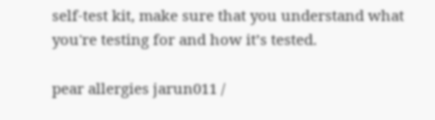self-test kit, make sure that you understand what you're testing for and how it’s tested.

pear allergies jarun011 /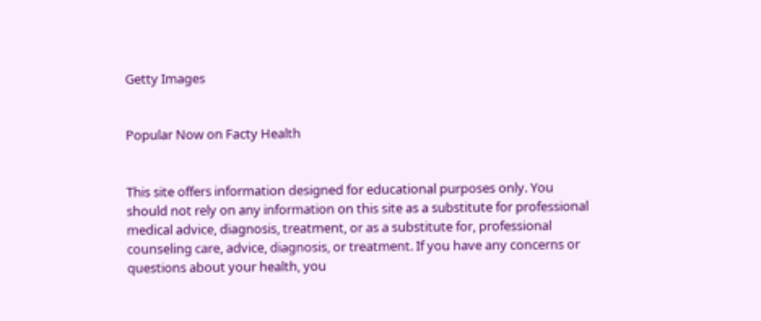Getty Images


Popular Now on Facty Health


This site offers information designed for educational purposes only. You should not rely on any information on this site as a substitute for professional medical advice, diagnosis, treatment, or as a substitute for, professional counseling care, advice, diagnosis, or treatment. If you have any concerns or questions about your health, you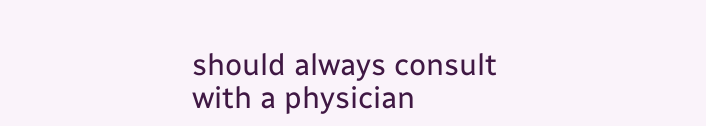should always consult with a physician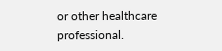or other healthcare professional.